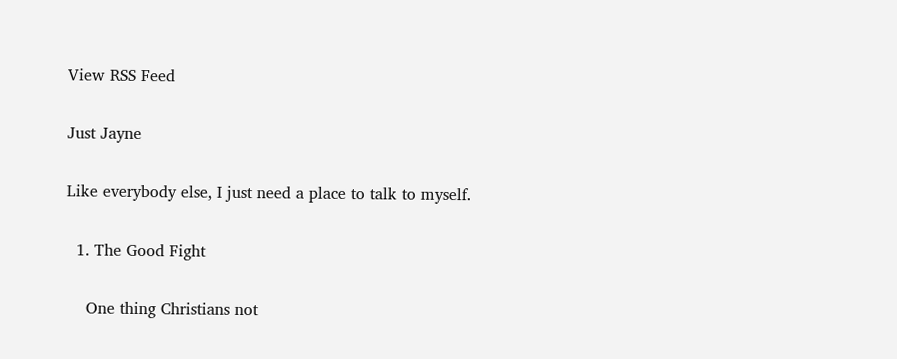View RSS Feed

Just Jayne

Like everybody else, I just need a place to talk to myself.

  1. The Good Fight

    One thing Christians not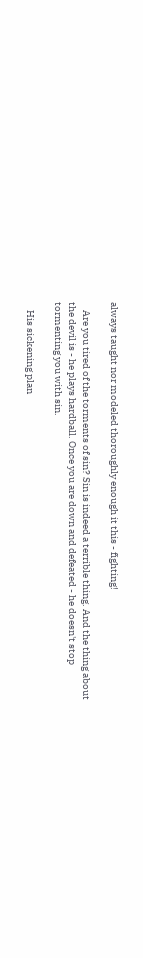always taught nor modeled thoroughly enough it this - fighting!

    Are you tired of the torments of sin? Sin is indeed a terrible thing. And the thing about the devil is - he plays hardball. Once you are down and defeated - he doesn't stop tormenting you with sin.

    His sickening plan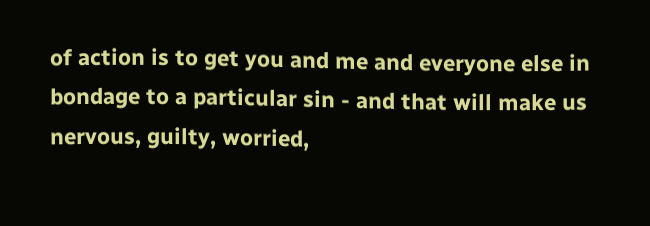of action is to get you and me and everyone else in bondage to a particular sin - and that will make us nervous, guilty, worried,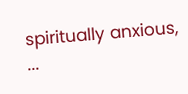spiritually anxious, ...